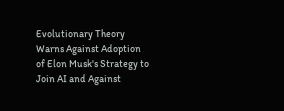Evolutionary Theory Warns Against Adoption of Elon Musk's Strategy to Join AI and Against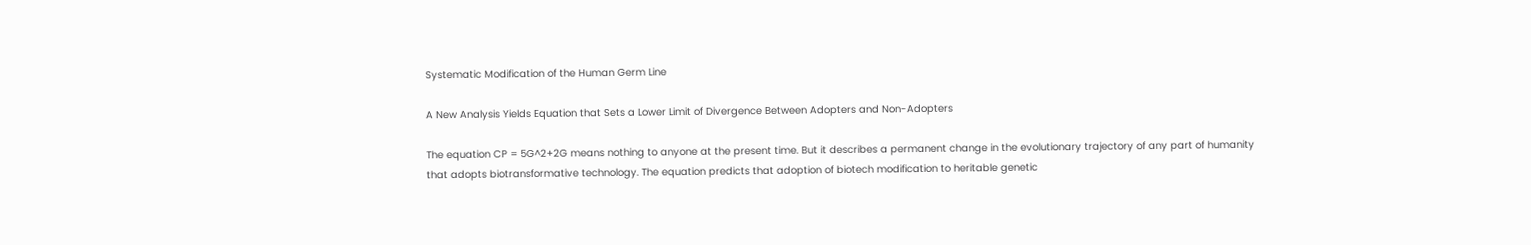Systematic Modification of the Human Germ Line

A New Analysis Yields Equation that Sets a Lower Limit of Divergence Between Adopters and Non-Adopters

The equation CP = 5G^2+2G means nothing to anyone at the present time. But it describes a permanent change in the evolutionary trajectory of any part of humanity that adopts biotransformative technology. The equation predicts that adoption of biotech modification to heritable genetic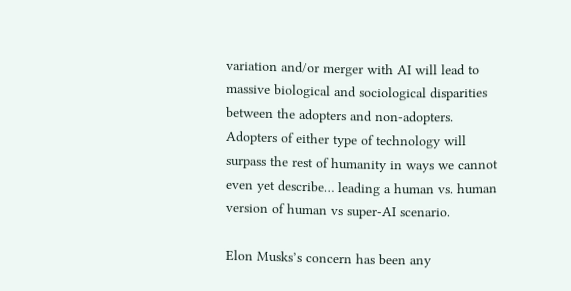variation and/or merger with AI will lead to massive biological and sociological disparities between the adopters and non-adopters. Adopters of either type of technology will surpass the rest of humanity in ways we cannot even yet describe… leading a human vs. human version of human vs super-AI scenario.

Elon Musks’s concern has been any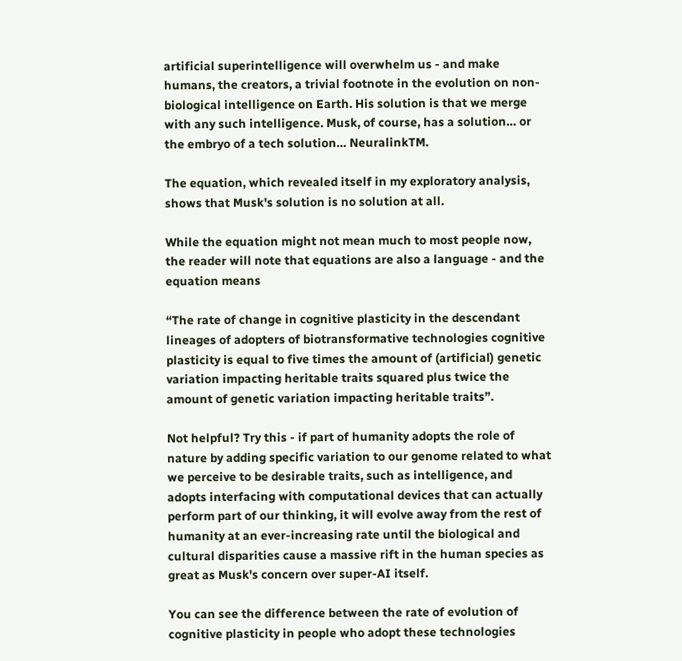artificial superintelligence will overwhelm us - and make humans, the creators, a trivial footnote in the evolution on non-biological intelligence on Earth. His solution is that we merge with any such intelligence. Musk, of course, has a solution… or the embryo of a tech solution… NeuralinkTM.

The equation, which revealed itself in my exploratory analysis, shows that Musk's solution is no solution at all.

While the equation might not mean much to most people now, the reader will note that equations are also a language - and the equation means

“The rate of change in cognitive plasticity in the descendant lineages of adopters of biotransformative technologies cognitive plasticity is equal to five times the amount of (artificial) genetic variation impacting heritable traits squared plus twice the amount of genetic variation impacting heritable traits”.

Not helpful? Try this - if part of humanity adopts the role of nature by adding specific variation to our genome related to what we perceive to be desirable traits, such as intelligence, and adopts interfacing with computational devices that can actually perform part of our thinking, it will evolve away from the rest of humanity at an ever-increasing rate until the biological and cultural disparities cause a massive rift in the human species as great as Musk's concern over super-AI itself.

You can see the difference between the rate of evolution of cognitive plasticity in people who adopt these technologies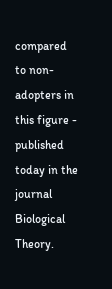compared to non- adopters in this figure - published today in the journal Biological Theory.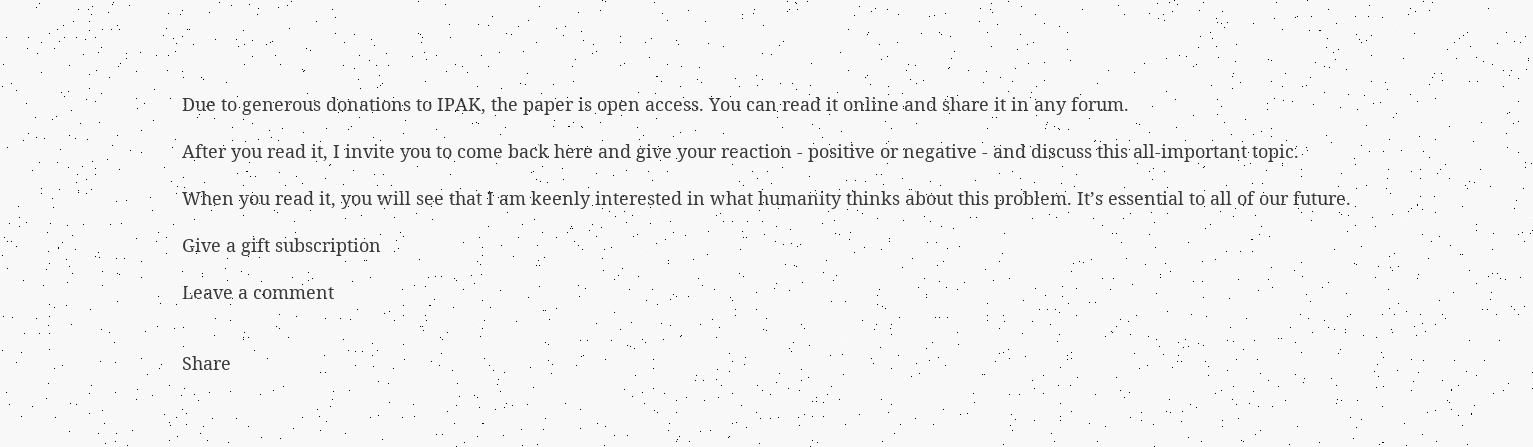Due to generous donations to IPAK, the paper is open access. You can read it online and share it in any forum.

After you read it, I invite you to come back here and give your reaction - positive or negative - and discuss this all-important topic.

When you read it, you will see that I am keenly interested in what humanity thinks about this problem. It’s essential to all of our future.

Give a gift subscription

Leave a comment


Share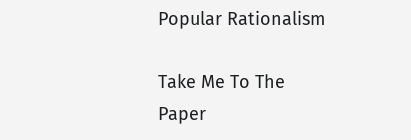Popular Rationalism

Take Me To The Paper